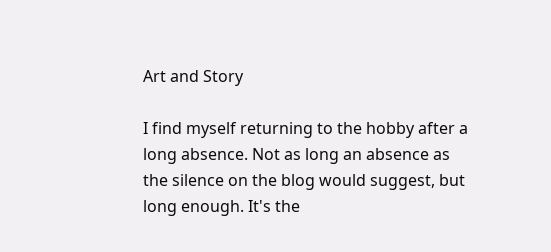Art and Story

I find myself returning to the hobby after a long absence. Not as long an absence as the silence on the blog would suggest, but long enough. It's the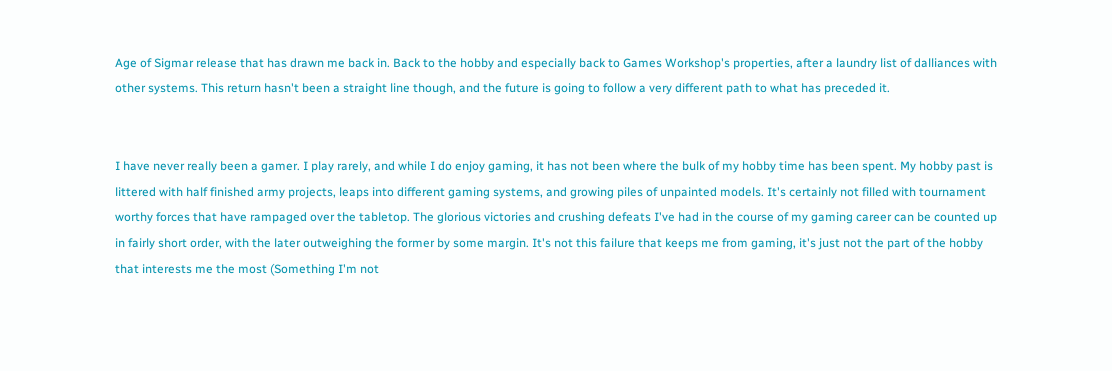Age of Sigmar release that has drawn me back in. Back to the hobby and especially back to Games Workshop's properties, after a laundry list of dalliances with other systems. This return hasn't been a straight line though, and the future is going to follow a very different path to what has preceded it.


I have never really been a gamer. I play rarely, and while I do enjoy gaming, it has not been where the bulk of my hobby time has been spent. My hobby past is littered with half finished army projects, leaps into different gaming systems, and growing piles of unpainted models. It's certainly not filled with tournament worthy forces that have rampaged over the tabletop. The glorious victories and crushing defeats I've had in the course of my gaming career can be counted up in fairly short order, with the later outweighing the former by some margin. It's not this failure that keeps me from gaming, it's just not the part of the hobby that interests me the most (Something I'm not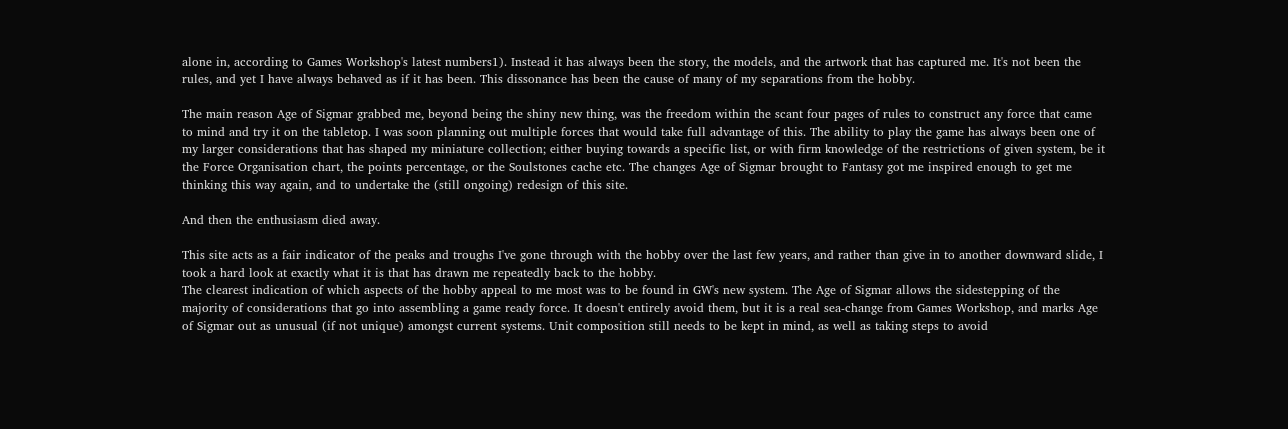alone in, according to Games Workshop's latest numbers1). Instead it has always been the story, the models, and the artwork that has captured me. It's not been the rules, and yet I have always behaved as if it has been. This dissonance has been the cause of many of my separations from the hobby.

The main reason Age of Sigmar grabbed me, beyond being the shiny new thing, was the freedom within the scant four pages of rules to construct any force that came to mind and try it on the tabletop. I was soon planning out multiple forces that would take full advantage of this. The ability to play the game has always been one of my larger considerations that has shaped my miniature collection; either buying towards a specific list, or with firm knowledge of the restrictions of given system, be it the Force Organisation chart, the points percentage, or the Soulstones cache etc. The changes Age of Sigmar brought to Fantasy got me inspired enough to get me thinking this way again, and to undertake the (still ongoing) redesign of this site.

And then the enthusiasm died away.

This site acts as a fair indicator of the peaks and troughs I've gone through with the hobby over the last few years, and rather than give in to another downward slide, I took a hard look at exactly what it is that has drawn me repeatedly back to the hobby.
The clearest indication of which aspects of the hobby appeal to me most was to be found in GW's new system. The Age of Sigmar allows the sidestepping of the majority of considerations that go into assembling a game ready force. It doesn't entirely avoid them, but it is a real sea-change from Games Workshop, and marks Age of Sigmar out as unusual (if not unique) amongst current systems. Unit composition still needs to be kept in mind, as well as taking steps to avoid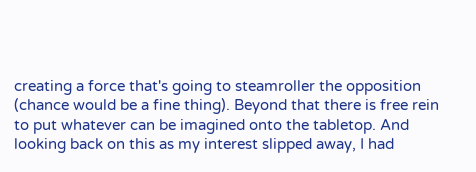creating a force that's going to steamroller the opposition (chance would be a fine thing). Beyond that there is free rein to put whatever can be imagined onto the tabletop. And looking back on this as my interest slipped away, I had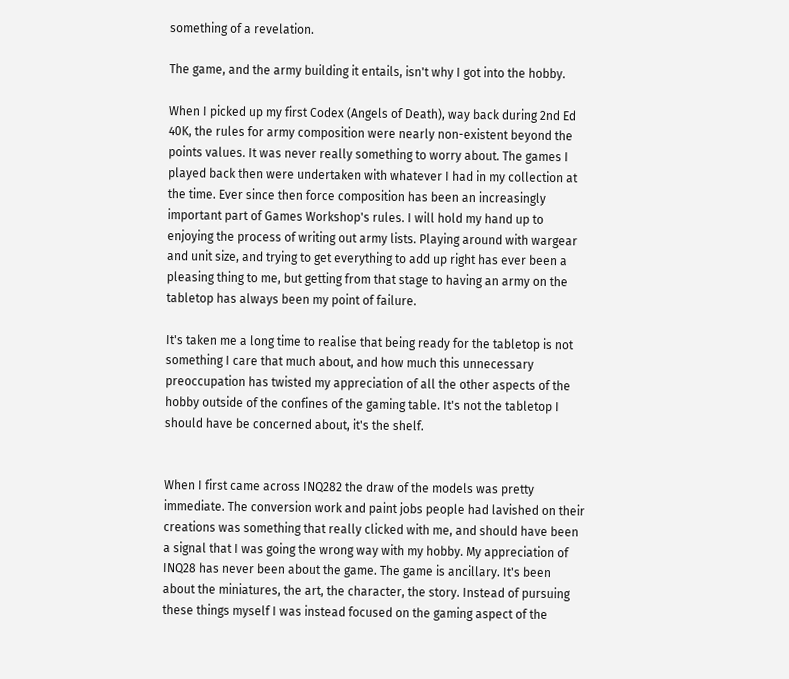something of a revelation.

The game, and the army building it entails, isn't why I got into the hobby.

When I picked up my first Codex (Angels of Death), way back during 2nd Ed 40K, the rules for army composition were nearly non-existent beyond the points values. It was never really something to worry about. The games I played back then were undertaken with whatever I had in my collection at the time. Ever since then force composition has been an increasingly important part of Games Workshop's rules. I will hold my hand up to enjoying the process of writing out army lists. Playing around with wargear and unit size, and trying to get everything to add up right has ever been a pleasing thing to me, but getting from that stage to having an army on the tabletop has always been my point of failure.

It's taken me a long time to realise that being ready for the tabletop is not something I care that much about, and how much this unnecessary preoccupation has twisted my appreciation of all the other aspects of the hobby outside of the confines of the gaming table. It's not the tabletop I should have be concerned about, it's the shelf.


When I first came across INQ282 the draw of the models was pretty immediate. The conversion work and paint jobs people had lavished on their creations was something that really clicked with me, and should have been a signal that I was going the wrong way with my hobby. My appreciation of INQ28 has never been about the game. The game is ancillary. It's been about the miniatures, the art, the character, the story. Instead of pursuing these things myself I was instead focused on the gaming aspect of the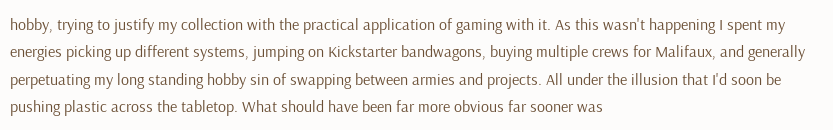hobby, trying to justify my collection with the practical application of gaming with it. As this wasn't happening I spent my energies picking up different systems, jumping on Kickstarter bandwagons, buying multiple crews for Malifaux, and generally perpetuating my long standing hobby sin of swapping between armies and projects. All under the illusion that I'd soon be pushing plastic across the tabletop. What should have been far more obvious far sooner was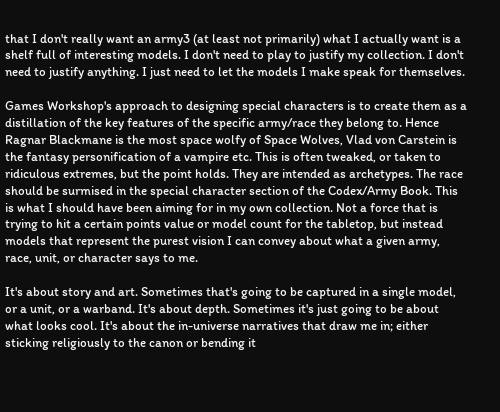that I don't really want an army3 (at least not primarily) what I actually want is a shelf full of interesting models. I don't need to play to justify my collection. I don't need to justify anything. I just need to let the models I make speak for themselves.

Games Workshop's approach to designing special characters is to create them as a distillation of the key features of the specific army/race they belong to. Hence Ragnar Blackmane is the most space wolfy of Space Wolves, Vlad von Carstein is the fantasy personification of a vampire etc. This is often tweaked, or taken to ridiculous extremes, but the point holds. They are intended as archetypes. The race should be surmised in the special character section of the Codex/Army Book. This is what I should have been aiming for in my own collection. Not a force that is trying to hit a certain points value or model count for the tabletop, but instead models that represent the purest vision I can convey about what a given army, race, unit, or character says to me.

It's about story and art. Sometimes that's going to be captured in a single model, or a unit, or a warband. It's about depth. Sometimes it's just going to be about what looks cool. It's about the in-universe narratives that draw me in; either sticking religiously to the canon or bending it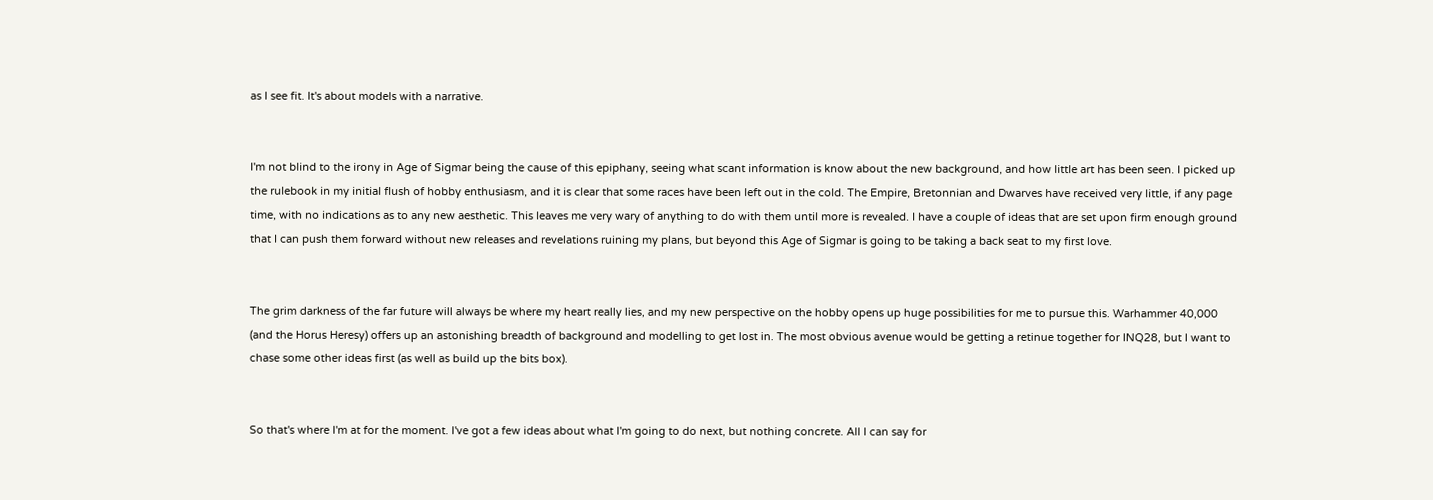as I see fit. It's about models with a narrative.


I'm not blind to the irony in Age of Sigmar being the cause of this epiphany, seeing what scant information is know about the new background, and how little art has been seen. I picked up the rulebook in my initial flush of hobby enthusiasm, and it is clear that some races have been left out in the cold. The Empire, Bretonnian and Dwarves have received very little, if any page time, with no indications as to any new aesthetic. This leaves me very wary of anything to do with them until more is revealed. I have a couple of ideas that are set upon firm enough ground that I can push them forward without new releases and revelations ruining my plans, but beyond this Age of Sigmar is going to be taking a back seat to my first love.


The grim darkness of the far future will always be where my heart really lies, and my new perspective on the hobby opens up huge possibilities for me to pursue this. Warhammer 40,000 (and the Horus Heresy) offers up an astonishing breadth of background and modelling to get lost in. The most obvious avenue would be getting a retinue together for INQ28, but I want to chase some other ideas first (as well as build up the bits box).


So that's where I'm at for the moment. I've got a few ideas about what I'm going to do next, but nothing concrete. All I can say for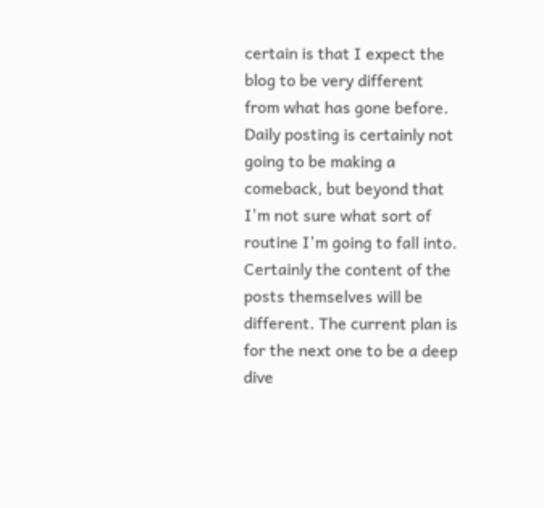certain is that I expect the blog to be very different from what has gone before. Daily posting is certainly not going to be making a comeback, but beyond that I'm not sure what sort of routine I'm going to fall into. Certainly the content of the posts themselves will be different. The current plan is for the next one to be a deep dive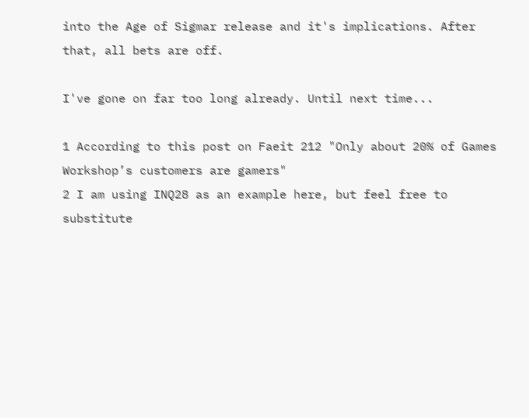into the Age of Sigmar release and it's implications. After that, all bets are off.

I've gone on far too long already. Until next time...

1 According to this post on Faeit 212 "Only about 20% of Games Workshop’s customers are gamers"
2 I am using INQ28 as an example here, but feel free to substitute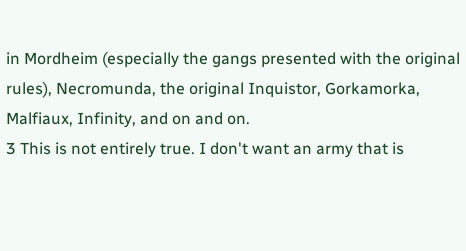in Mordheim (especially the gangs presented with the original rules), Necromunda, the original Inquistor, Gorkamorka, Malfiaux, Infinity, and on and on.
3 This is not entirely true. I don't want an army that is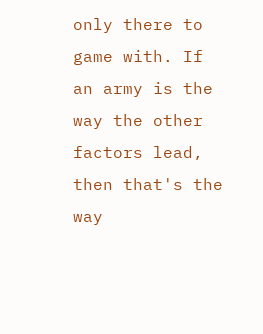only there to game with. If an army is the way the other factors lead, then that's the way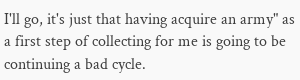I'll go, it's just that having acquire an army" as a first step of collecting for me is going to be continuing a bad cycle.